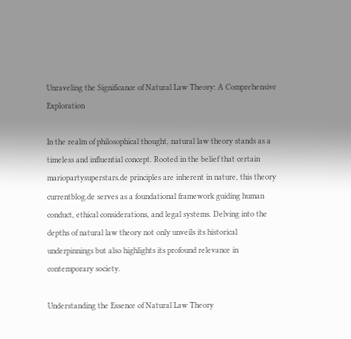Unraveling the Significance of Natural Law Theory: A Comprehensive Exploration

In the realm of philosophical thought, natural law theory stands as a timeless and influential concept. Rooted in the belief that certain mariopartysuperstars.de principles are inherent in nature, this theory currentblog.de serves as a foundational framework guiding human conduct, ethical considerations, and legal systems. Delving into the depths of natural law theory not only unveils its historical underpinnings but also highlights its profound relevance in contemporary society.

Understanding the Essence of Natural Law Theory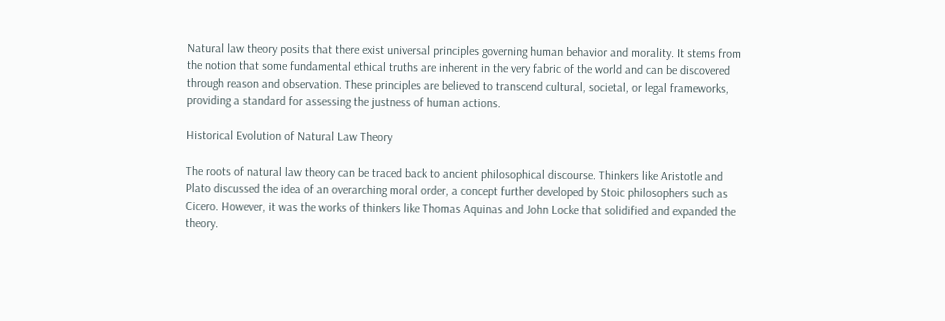Natural law theory posits that there exist universal principles governing human behavior and morality. It stems from the notion that some fundamental ethical truths are inherent in the very fabric of the world and can be discovered through reason and observation. These principles are believed to transcend cultural, societal, or legal frameworks, providing a standard for assessing the justness of human actions.

Historical Evolution of Natural Law Theory

The roots of natural law theory can be traced back to ancient philosophical discourse. Thinkers like Aristotle and Plato discussed the idea of an overarching moral order, a concept further developed by Stoic philosophers such as Cicero. However, it was the works of thinkers like Thomas Aquinas and John Locke that solidified and expanded the theory.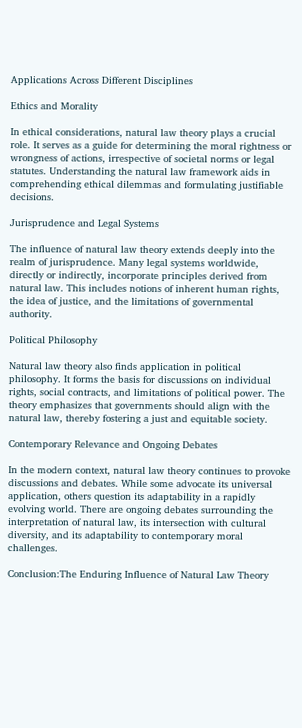Applications Across Different Disciplines

Ethics and Morality

In ethical considerations, natural law theory plays a crucial role. It serves as a guide for determining the moral rightness or wrongness of actions, irrespective of societal norms or legal statutes. Understanding the natural law framework aids in comprehending ethical dilemmas and formulating justifiable decisions.

Jurisprudence and Legal Systems

The influence of natural law theory extends deeply into the realm of jurisprudence. Many legal systems worldwide, directly or indirectly, incorporate principles derived from natural law. This includes notions of inherent human rights, the idea of justice, and the limitations of governmental authority.

Political Philosophy

Natural law theory also finds application in political philosophy. It forms the basis for discussions on individual rights, social contracts, and limitations of political power. The theory emphasizes that governments should align with the natural law, thereby fostering a just and equitable society.

Contemporary Relevance and Ongoing Debates

In the modern context, natural law theory continues to provoke discussions and debates. While some advocate its universal application, others question its adaptability in a rapidly evolving world. There are ongoing debates surrounding the interpretation of natural law, its intersection with cultural diversity, and its adaptability to contemporary moral challenges.

Conclusion:The Enduring Influence of Natural Law Theory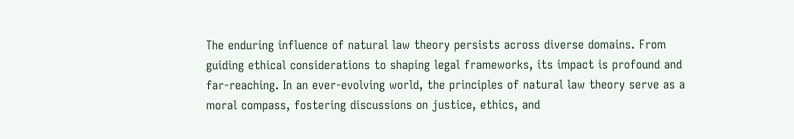The enduring influence of natural law theory persists across diverse domains. From guiding ethical considerations to shaping legal frameworks, its impact is profound and far-reaching. In an ever-evolving world, the principles of natural law theory serve as a moral compass, fostering discussions on justice, ethics, and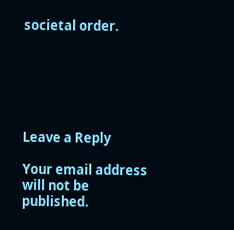societal order.






Leave a Reply

Your email address will not be published.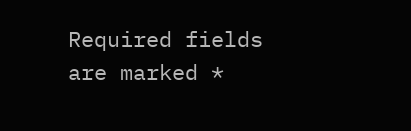Required fields are marked *